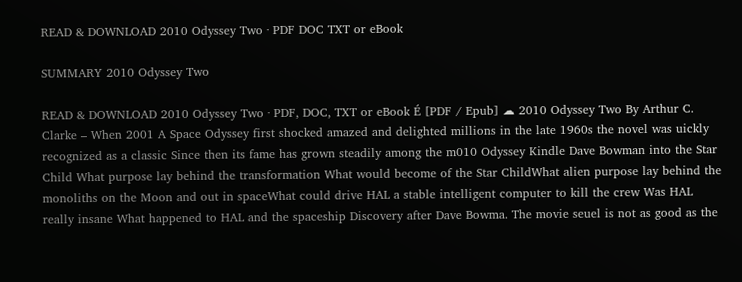READ & DOWNLOAD 2010 Odyssey Two · PDF DOC TXT or eBook

SUMMARY 2010 Odyssey Two

READ & DOWNLOAD 2010 Odyssey Two · PDF, DOC, TXT or eBook É [PDF / Epub] ☁ 2010 Odyssey Two By Arthur C. Clarke – When 2001 A Space Odyssey first shocked amazed and delighted millions in the late 1960s the novel was uickly recognized as a classic Since then its fame has grown steadily among the m010 Odyssey Kindle Dave Bowman into the Star Child What purpose lay behind the transformation What would become of the Star ChildWhat alien purpose lay behind the monoliths on the Moon and out in spaceWhat could drive HAL a stable intelligent computer to kill the crew Was HAL really insane What happened to HAL and the spaceship Discovery after Dave Bowma. The movie seuel is not as good as the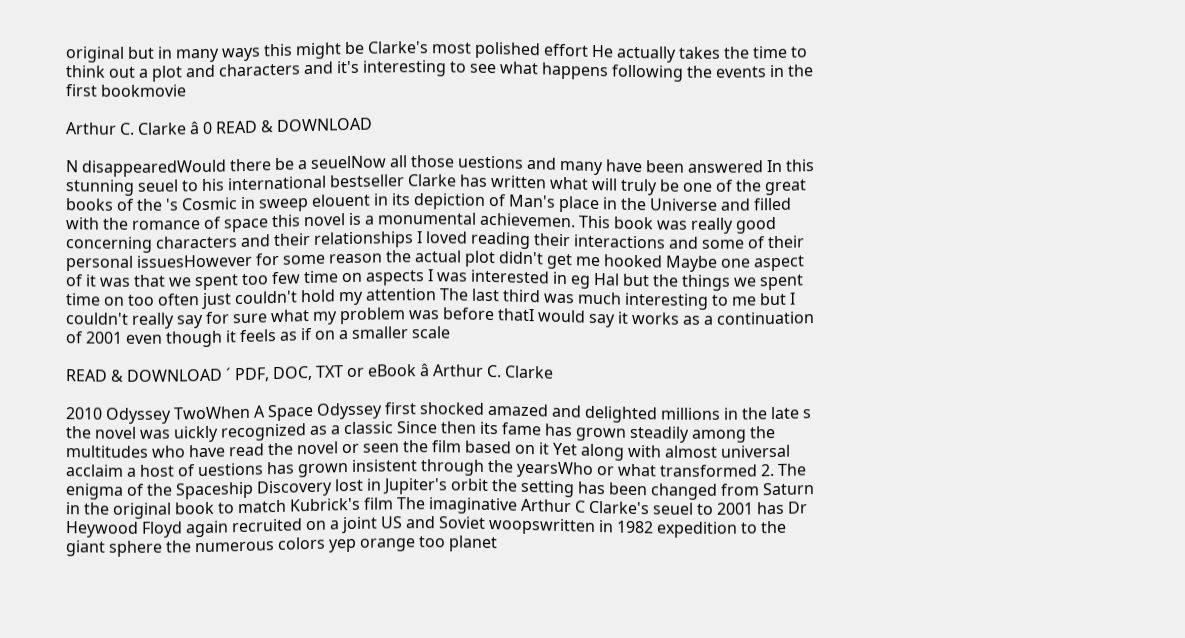original but in many ways this might be Clarke's most polished effort He actually takes the time to think out a plot and characters and it's interesting to see what happens following the events in the first bookmovie

Arthur C. Clarke â 0 READ & DOWNLOAD

N disappearedWould there be a seuelNow all those uestions and many have been answered In this stunning seuel to his international bestseller Clarke has written what will truly be one of the great books of the 's Cosmic in sweep elouent in its depiction of Man's place in the Universe and filled with the romance of space this novel is a monumental achievemen. This book was really good concerning characters and their relationships I loved reading their interactions and some of their personal issuesHowever for some reason the actual plot didn't get me hooked Maybe one aspect of it was that we spent too few time on aspects I was interested in eg Hal but the things we spent time on too often just couldn't hold my attention The last third was much interesting to me but I couldn't really say for sure what my problem was before thatI would say it works as a continuation of 2001 even though it feels as if on a smaller scale

READ & DOWNLOAD ´ PDF, DOC, TXT or eBook â Arthur C. Clarke

2010 Odyssey TwoWhen A Space Odyssey first shocked amazed and delighted millions in the late s the novel was uickly recognized as a classic Since then its fame has grown steadily among the multitudes who have read the novel or seen the film based on it Yet along with almost universal acclaim a host of uestions has grown insistent through the yearsWho or what transformed 2. The enigma of the Spaceship Discovery lost in Jupiter's orbit the setting has been changed from Saturn in the original book to match Kubrick's film The imaginative Arthur C Clarke's seuel to 2001 has Dr Heywood Floyd again recruited on a joint US and Soviet woopswritten in 1982 expedition to the giant sphere the numerous colors yep orange too planet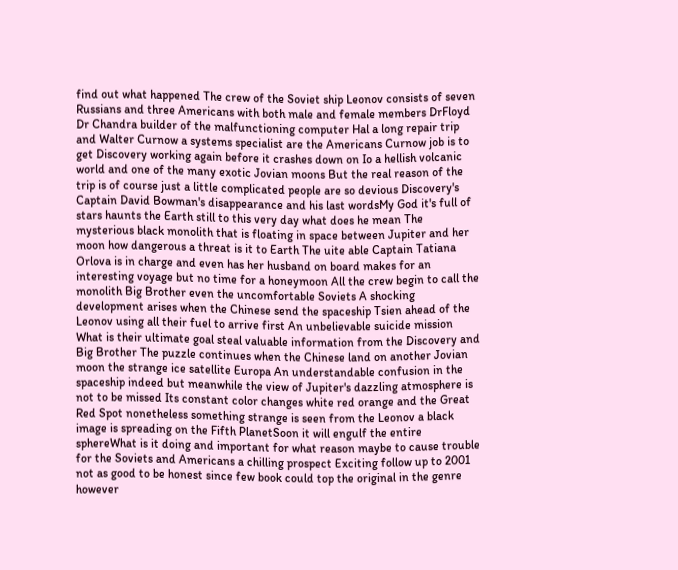find out what happened The crew of the Soviet ship Leonov consists of seven Russians and three Americans with both male and female members DrFloyd Dr Chandra builder of the malfunctioning computer Hal a long repair trip and Walter Curnow a systems specialist are the Americans Curnow job is to get Discovery working again before it crashes down on Io a hellish volcanic world and one of the many exotic Jovian moons But the real reason of the trip is of course just a little complicated people are so devious Discovery's Captain David Bowman's disappearance and his last wordsMy God it's full of stars haunts the Earth still to this very day what does he mean The mysterious black monolith that is floating in space between Jupiter and her moon how dangerous a threat is it to Earth The uite able Captain Tatiana Orlova is in charge and even has her husband on board makes for an interesting voyage but no time for a honeymoon All the crew begin to call the monolith Big Brother even the uncomfortable Soviets A shocking development arises when the Chinese send the spaceship Tsien ahead of the Leonov using all their fuel to arrive first An unbelievable suicide mission What is their ultimate goal steal valuable information from the Discovery and Big Brother The puzzle continues when the Chinese land on another Jovian moon the strange ice satellite Europa An understandable confusion in the spaceship indeed but meanwhile the view of Jupiter's dazzling atmosphere is not to be missed Its constant color changes white red orange and the Great Red Spot nonetheless something strange is seen from the Leonov a black image is spreading on the Fifth PlanetSoon it will engulf the entire sphereWhat is it doing and important for what reason maybe to cause trouble for the Soviets and Americans a chilling prospect Exciting follow up to 2001 not as good to be honest since few book could top the original in the genre however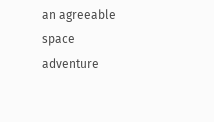an agreeable space adventure